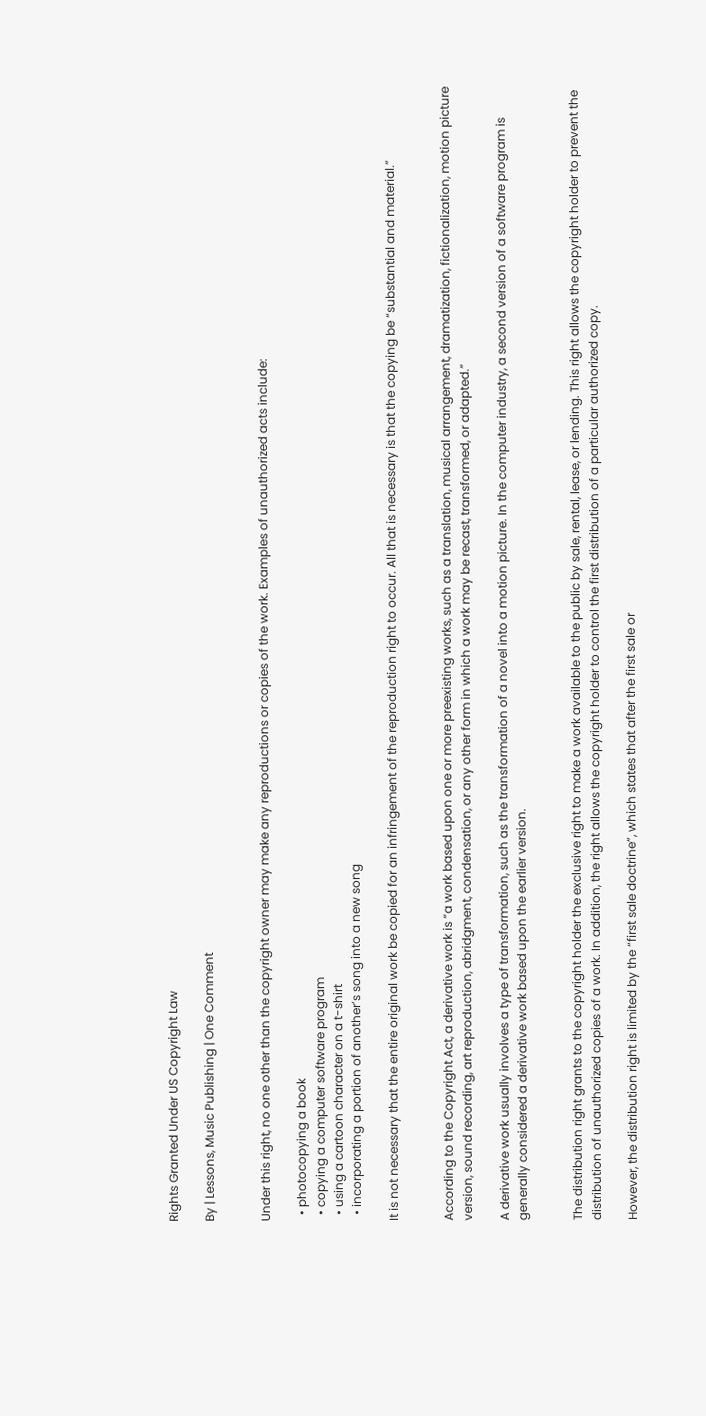Rights Granted Under US Copyright Law

By | Lessons, Music Publishing | One Comment


Under this right, no one other than the copyright owner may make any reproductions or copies of the work. Examples of unauthorized acts include:

  • photocopying a book
  • copying a computer software program
  • using a cartoon character on a t-shirt
  • incorporating a portion of another’s song into a new song

It is not necessary that the entire original work be copied for an infringement of the reproduction right to occur. All that is necessary is that the copying be “substantial and material.”


According to the Copyright Act, a derivative work is “a work based upon one or more preexisting works, such as a translation, musical arrangement, dramatization, fictionalization, motion picture version, sound recording, art reproduction, abridgment, condensation, or any other form in which a work may be recast, transformed, or adapted.”

A derivative work usually involves a type of transformation, such as the transformation of a novel into a motion picture. In the computer industry, a second version of a software program is generally considered a derivative work based upon the earlier version.


The distribution right grants to the copyright holder the exclusive right to make a work available to the public by sale, rental, lease, or lending. This right allows the copyright holder to prevent the distribution of unauthorized copies of a work. In addition, the right allows the copyright holder to control the first distribution of a particular authorized copy.

However, the distribution right is limited by the “first sale doctrine”, which states that after the first sale or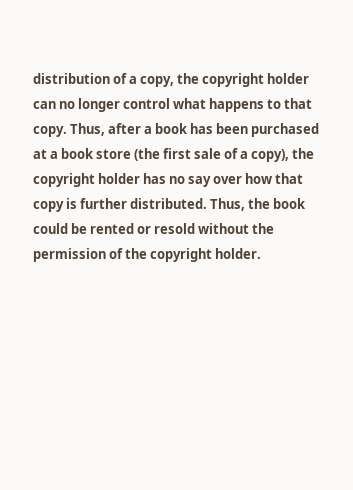distribution of a copy, the copyright holder can no longer control what happens to that copy. Thus, after a book has been purchased at a book store (the first sale of a copy), the copyright holder has no say over how that copy is further distributed. Thus, the book could be rented or resold without the permission of the copyright holder.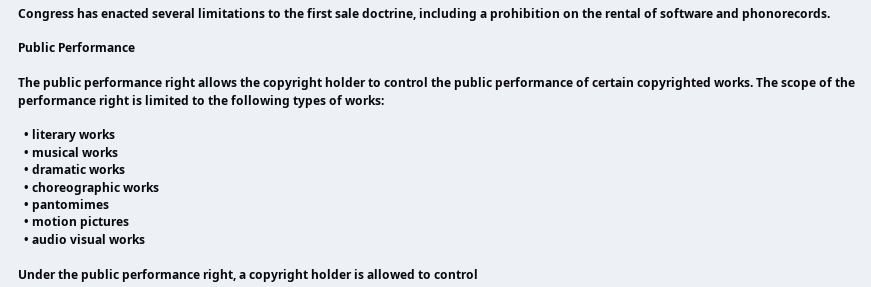Congress has enacted several limitations to the first sale doctrine, including a prohibition on the rental of software and phonorecords.

Public Performance

The public performance right allows the copyright holder to control the public performance of certain copyrighted works. The scope of the performance right is limited to the following types of works:

  • literary works
  • musical works
  • dramatic works
  • choreographic works
  • pantomimes
  • motion pictures
  • audio visual works

Under the public performance right, a copyright holder is allowed to control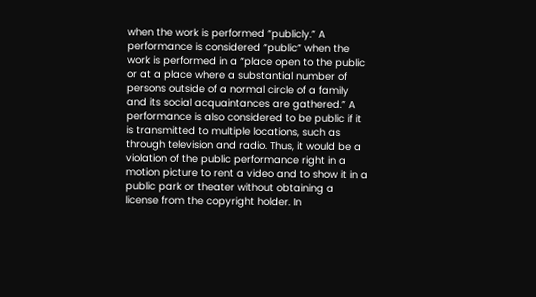when the work is performed “publicly.” A performance is considered “public” when the work is performed in a “place open to the public or at a place where a substantial number of persons outside of a normal circle of a family and its social acquaintances are gathered.” A performance is also considered to be public if it is transmitted to multiple locations, such as through television and radio. Thus, it would be a violation of the public performance right in a motion picture to rent a video and to show it in a public park or theater without obtaining a license from the copyright holder. In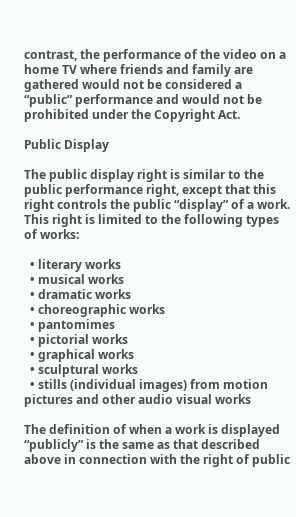contrast, the performance of the video on a home TV where friends and family are gathered would not be considered a “public” performance and would not be prohibited under the Copyright Act.

Public Display

The public display right is similar to the public performance right, except that this right controls the public “display” of a work. This right is limited to the following types of works:

  • literary works
  • musical works
  • dramatic works
  • choreographic works
  • pantomimes
  • pictorial works
  • graphical works
  • sculptural works
  • stills (individual images) from motion pictures and other audio visual works

The definition of when a work is displayed “publicly” is the same as that described above in connection with the right of public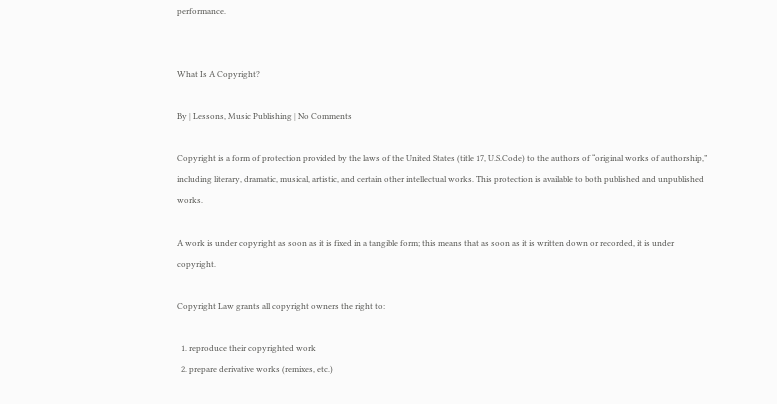performance.


What Is A Copyright?

By | Lessons, Music Publishing | No Comments

Copyright is a form of protection provided by the laws of the United States (title 17, U.S.Code) to the authors of “original works of authorship,” including literary, dramatic, musical, artistic, and certain other intellectual works. This protection is available to both published and unpublished works.

A work is under copyright as soon as it is fixed in a tangible form; this means that as soon as it is written down or recorded, it is under copyright.

Copyright Law grants all copyright owners the right to:

  1. reproduce their copyrighted work
  2. prepare derivative works (remixes, etc.)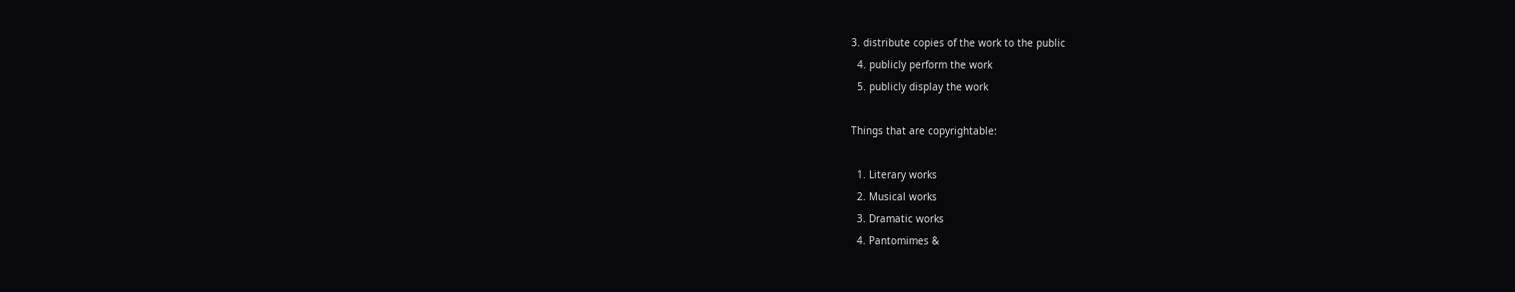3. distribute copies of the work to the public
  4. publicly perform the work
  5. publicly display the work

Things that are copyrightable:

  1. Literary works
  2. Musical works
  3. Dramatic works
  4. Pantomimes &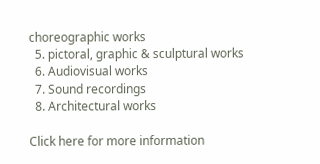choreographic works
  5. pictoral, graphic & sculptural works
  6. Audiovisual works
  7. Sound recordings
  8. Architectural works

Click here for more information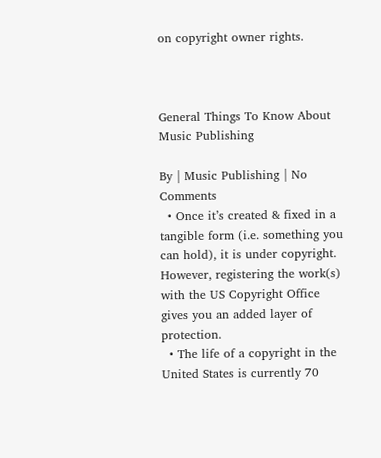on copyright owner rights.



General Things To Know About Music Publishing

By | Music Publishing | No Comments
  • Once it’s created & fixed in a tangible form (i.e. something you can hold), it is under copyright. However, registering the work(s) with the US Copyright Office gives you an added layer of protection.
  • The life of a copyright in the United States is currently 70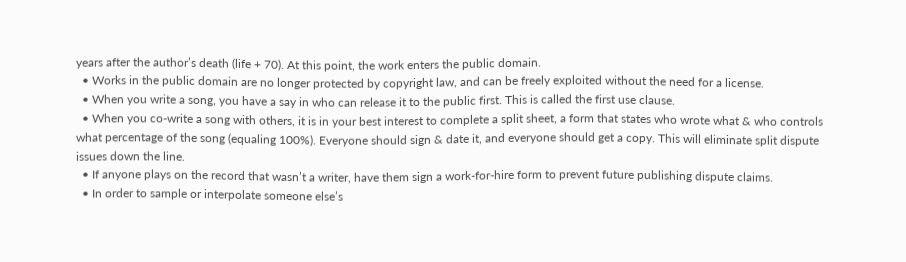years after the author’s death (life + 70). At this point, the work enters the public domain.
  • Works in the public domain are no longer protected by copyright law, and can be freely exploited without the need for a license.
  • When you write a song, you have a say in who can release it to the public first. This is called the first use clause.
  • When you co-write a song with others, it is in your best interest to complete a split sheet, a form that states who wrote what & who controls what percentage of the song (equaling 100%). Everyone should sign & date it, and everyone should get a copy. This will eliminate split dispute issues down the line.
  • If anyone plays on the record that wasn’t a writer, have them sign a work-for-hire form to prevent future publishing dispute claims.
  • In order to sample or interpolate someone else’s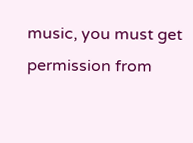music, you must get permission from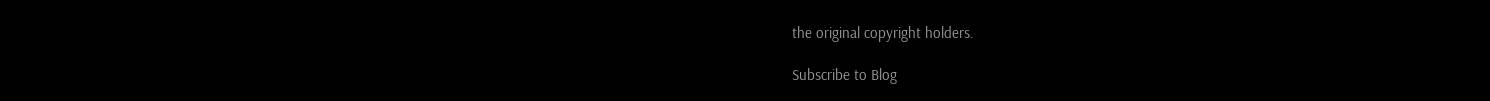the original copyright holders.

Subscribe to Blog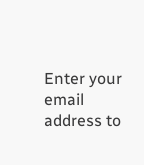Enter your email address to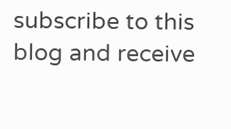subscribe to this blog and receive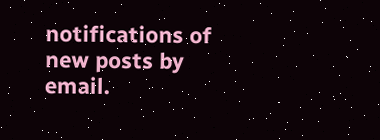notifications of new posts by email.